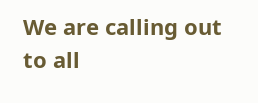We are calling out to all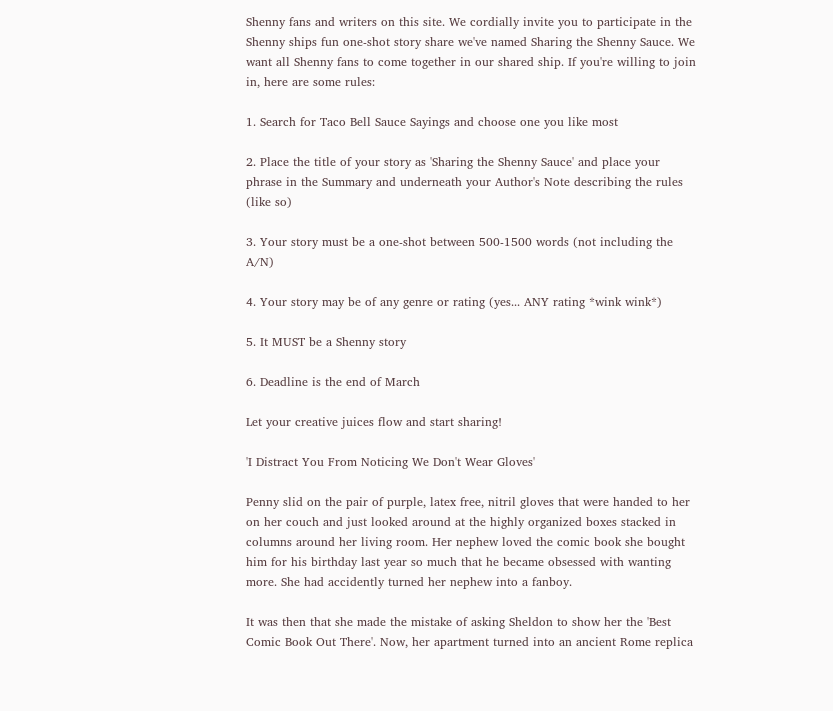Shenny fans and writers on this site. We cordially invite you to participate in the Shenny ships fun one-shot story share we've named Sharing the Shenny Sauce. We want all Shenny fans to come together in our shared ship. If you're willing to join in, here are some rules:

1. Search for Taco Bell Sauce Sayings and choose one you like most

2. Place the title of your story as 'Sharing the Shenny Sauce' and place your phrase in the Summary and underneath your Author's Note describing the rules (like so)

3. Your story must be a one-shot between 500-1500 words (not including the A/N)

4. Your story may be of any genre or rating (yes... ANY rating *wink wink*)

5. It MUST be a Shenny story

6. Deadline is the end of March

Let your creative juices flow and start sharing!

'I Distract You From Noticing We Don't Wear Gloves'

Penny slid on the pair of purple, latex free, nitril gloves that were handed to her on her couch and just looked around at the highly organized boxes stacked in columns around her living room. Her nephew loved the comic book she bought him for his birthday last year so much that he became obsessed with wanting more. She had accidently turned her nephew into a fanboy.

It was then that she made the mistake of asking Sheldon to show her the 'Best Comic Book Out There'. Now, her apartment turned into an ancient Rome replica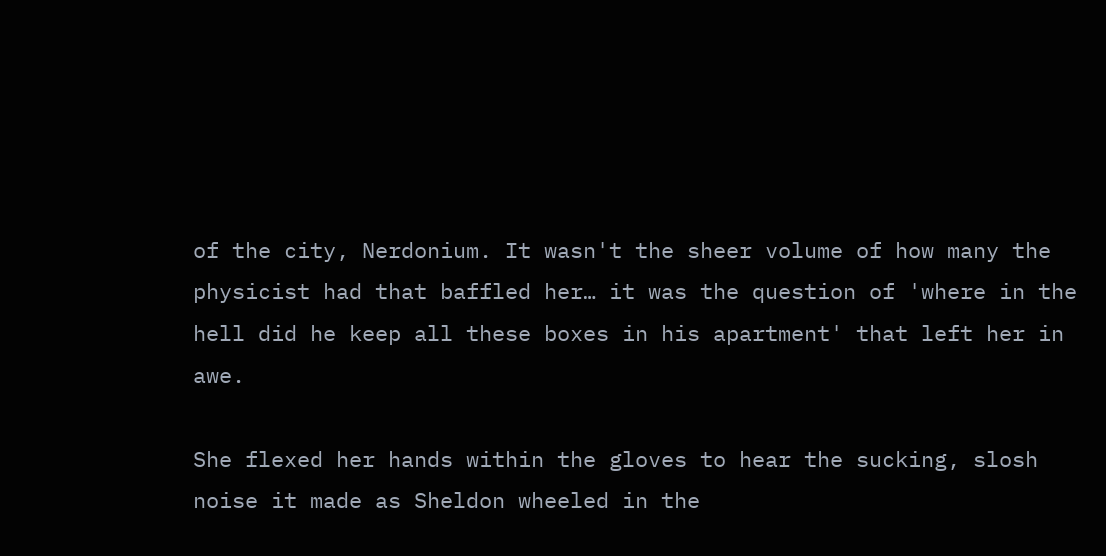of the city, Nerdonium. It wasn't the sheer volume of how many the physicist had that baffled her… it was the question of 'where in the hell did he keep all these boxes in his apartment' that left her in awe.

She flexed her hands within the gloves to hear the sucking, slosh noise it made as Sheldon wheeled in the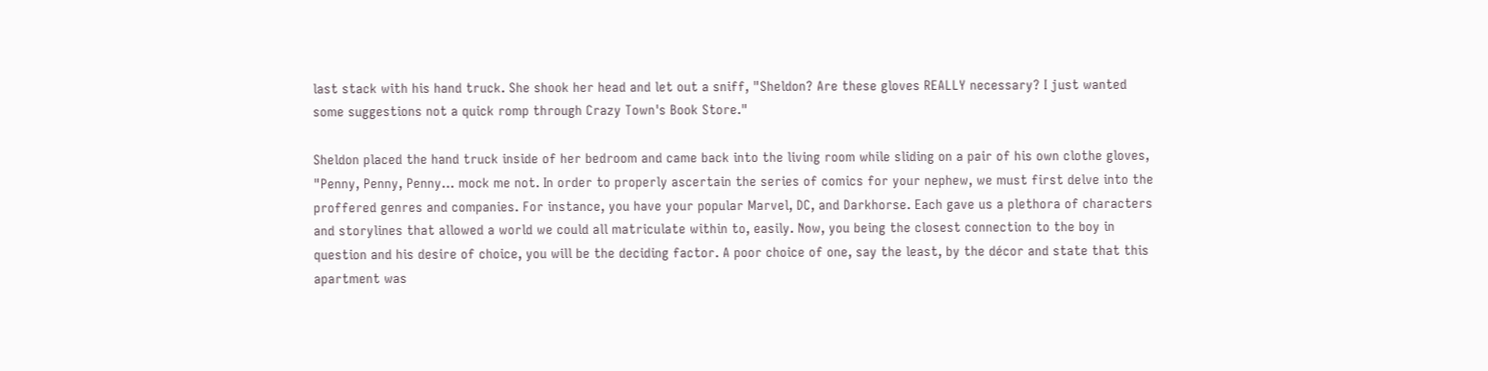last stack with his hand truck. She shook her head and let out a sniff, "Sheldon? Are these gloves REALLY necessary? I just wanted some suggestions not a quick romp through Crazy Town's Book Store."

Sheldon placed the hand truck inside of her bedroom and came back into the living room while sliding on a pair of his own clothe gloves, "Penny, Penny, Penny… mock me not. In order to properly ascertain the series of comics for your nephew, we must first delve into the proffered genres and companies. For instance, you have your popular Marvel, DC, and Darkhorse. Each gave us a plethora of characters and storylines that allowed a world we could all matriculate within to, easily. Now, you being the closest connection to the boy in question and his desire of choice, you will be the deciding factor. A poor choice of one, say the least, by the décor and state that this apartment was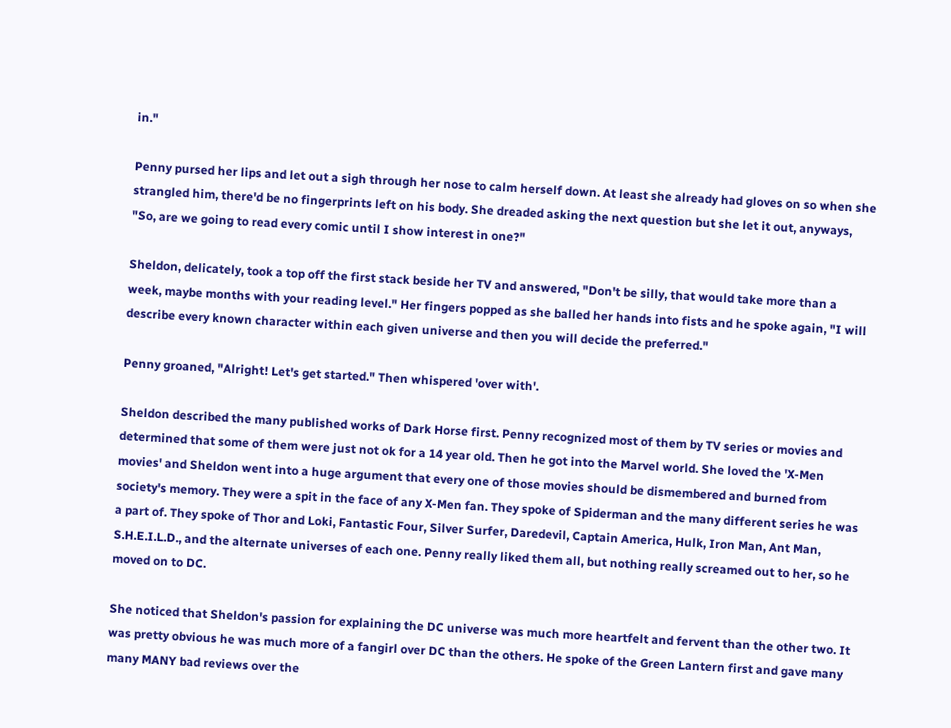in."

Penny pursed her lips and let out a sigh through her nose to calm herself down. At least she already had gloves on so when she strangled him, there'd be no fingerprints left on his body. She dreaded asking the next question but she let it out, anyways, "So, are we going to read every comic until I show interest in one?"

Sheldon, delicately, took a top off the first stack beside her TV and answered, "Don't be silly, that would take more than a week, maybe months with your reading level." Her fingers popped as she balled her hands into fists and he spoke again, "I will describe every known character within each given universe and then you will decide the preferred."

Penny groaned, "Alright! Let's get started." Then whispered 'over with'.

Sheldon described the many published works of Dark Horse first. Penny recognized most of them by TV series or movies and determined that some of them were just not ok for a 14 year old. Then he got into the Marvel world. She loved the 'X-Men movies' and Sheldon went into a huge argument that every one of those movies should be dismembered and burned from society's memory. They were a spit in the face of any X-Men fan. They spoke of Spiderman and the many different series he was a part of. They spoke of Thor and Loki, Fantastic Four, Silver Surfer, Daredevil, Captain America, Hulk, Iron Man, Ant Man, S.H.E.I.L.D., and the alternate universes of each one. Penny really liked them all, but nothing really screamed out to her, so he moved on to DC.

She noticed that Sheldon's passion for explaining the DC universe was much more heartfelt and fervent than the other two. It was pretty obvious he was much more of a fangirl over DC than the others. He spoke of the Green Lantern first and gave many many MANY bad reviews over the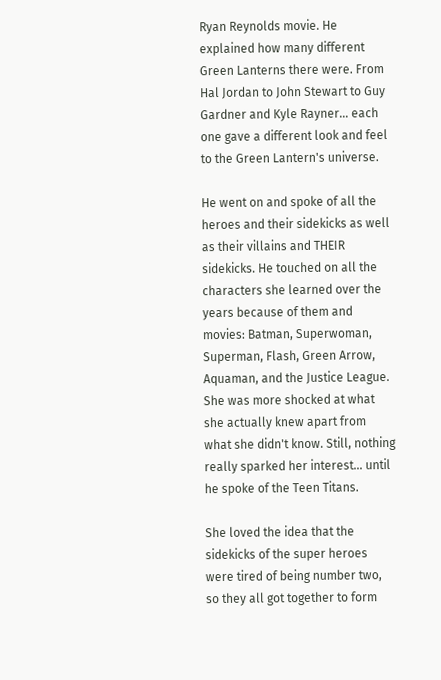Ryan Reynolds movie. He explained how many different Green Lanterns there were. From Hal Jordan to John Stewart to Guy Gardner and Kyle Rayner… each one gave a different look and feel to the Green Lantern's universe.

He went on and spoke of all the heroes and their sidekicks as well as their villains and THEIR sidekicks. He touched on all the characters she learned over the years because of them and movies: Batman, Superwoman, Superman, Flash, Green Arrow, Aquaman, and the Justice League. She was more shocked at what she actually knew apart from what she didn't know. Still, nothing really sparked her interest… until he spoke of the Teen Titans.

She loved the idea that the sidekicks of the super heroes were tired of being number two, so they all got together to form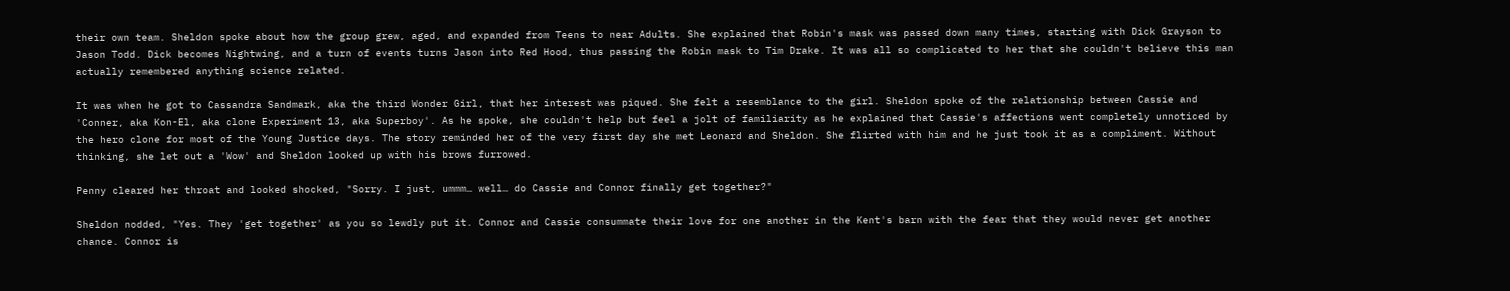their own team. Sheldon spoke about how the group grew, aged, and expanded from Teens to near Adults. She explained that Robin's mask was passed down many times, starting with Dick Grayson to Jason Todd. Dick becomes Nightwing, and a turn of events turns Jason into Red Hood, thus passing the Robin mask to Tim Drake. It was all so complicated to her that she couldn't believe this man actually remembered anything science related.

It was when he got to Cassandra Sandmark, aka the third Wonder Girl, that her interest was piqued. She felt a resemblance to the girl. Sheldon spoke of the relationship between Cassie and 'Conner, aka Kon-El, aka clone Experiment 13, aka Superboy'. As he spoke, she couldn't help but feel a jolt of familiarity as he explained that Cassie's affections went completely unnoticed by the hero clone for most of the Young Justice days. The story reminded her of the very first day she met Leonard and Sheldon. She flirted with him and he just took it as a compliment. Without thinking, she let out a 'Wow' and Sheldon looked up with his brows furrowed.

Penny cleared her throat and looked shocked, "Sorry. I just, ummm… well… do Cassie and Connor finally get together?"

Sheldon nodded, "Yes. They 'get together' as you so lewdly put it. Connor and Cassie consummate their love for one another in the Kent's barn with the fear that they would never get another chance. Connor is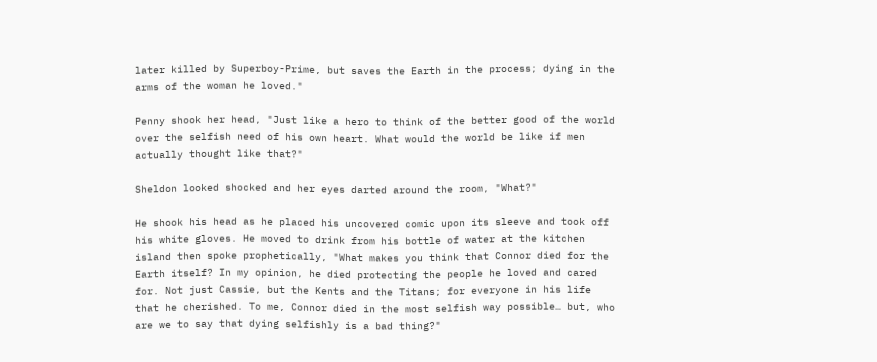later killed by Superboy-Prime, but saves the Earth in the process; dying in the arms of the woman he loved."

Penny shook her head, "Just like a hero to think of the better good of the world over the selfish need of his own heart. What would the world be like if men actually thought like that?"

Sheldon looked shocked and her eyes darted around the room, "What?"

He shook his head as he placed his uncovered comic upon its sleeve and took off his white gloves. He moved to drink from his bottle of water at the kitchen island then spoke prophetically, "What makes you think that Connor died for the Earth itself? In my opinion, he died protecting the people he loved and cared for. Not just Cassie, but the Kents and the Titans; for everyone in his life that he cherished. To me, Connor died in the most selfish way possible… but, who are we to say that dying selfishly is a bad thing?"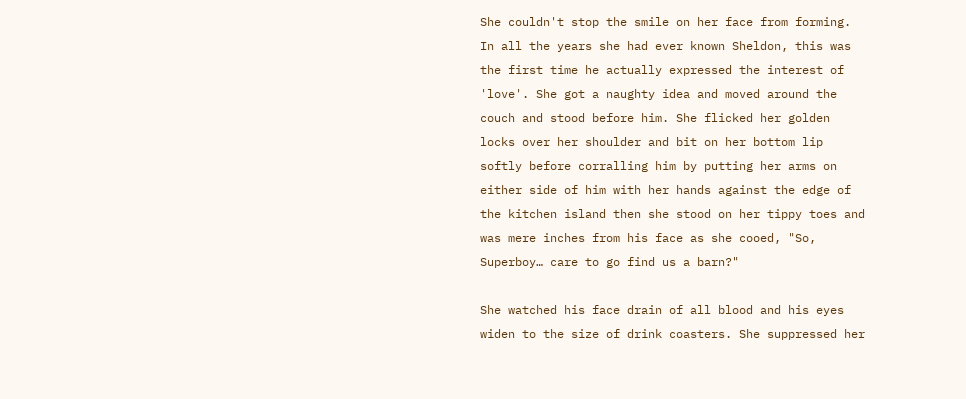She couldn't stop the smile on her face from forming. In all the years she had ever known Sheldon, this was the first time he actually expressed the interest of 'love'. She got a naughty idea and moved around the couch and stood before him. She flicked her golden locks over her shoulder and bit on her bottom lip softly before corralling him by putting her arms on either side of him with her hands against the edge of the kitchen island then she stood on her tippy toes and was mere inches from his face as she cooed, "So, Superboy… care to go find us a barn?"

She watched his face drain of all blood and his eyes widen to the size of drink coasters. She suppressed her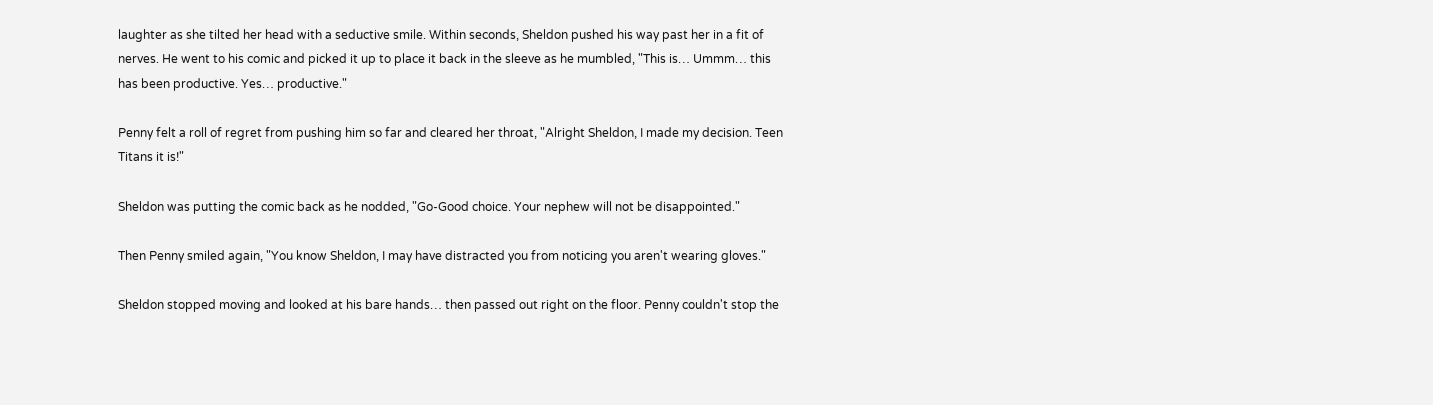laughter as she tilted her head with a seductive smile. Within seconds, Sheldon pushed his way past her in a fit of nerves. He went to his comic and picked it up to place it back in the sleeve as he mumbled, "This is… Ummm… this has been productive. Yes… productive."

Penny felt a roll of regret from pushing him so far and cleared her throat, "Alright Sheldon, I made my decision. Teen Titans it is!"

Sheldon was putting the comic back as he nodded, "Go-Good choice. Your nephew will not be disappointed."

Then Penny smiled again, "You know Sheldon, I may have distracted you from noticing you aren't wearing gloves."

Sheldon stopped moving and looked at his bare hands… then passed out right on the floor. Penny couldn't stop the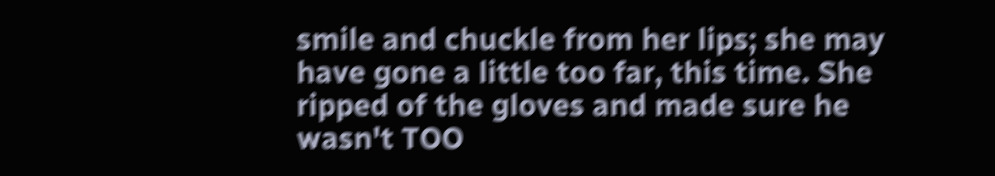smile and chuckle from her lips; she may have gone a little too far, this time. She ripped of the gloves and made sure he wasn't TOO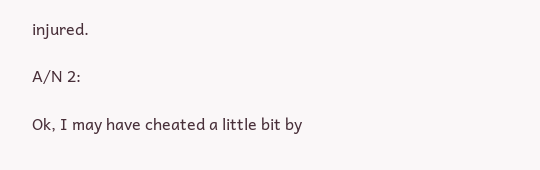injured.

A/N 2:

Ok, I may have cheated a little bit by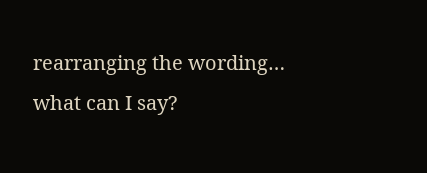rearranging the wording… what can I say?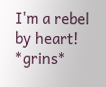I'm a rebel by heart! *grins*